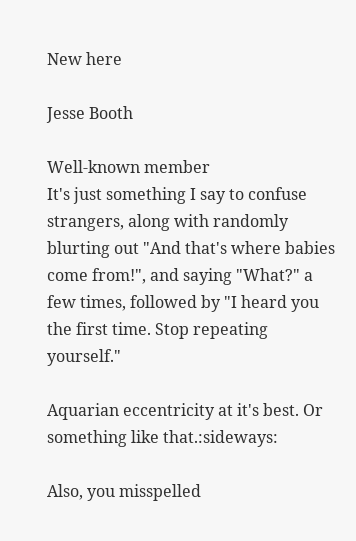New here

Jesse Booth

Well-known member
It's just something I say to confuse strangers, along with randomly blurting out "And that's where babies come from!", and saying "What?" a few times, followed by "I heard you the first time. Stop repeating yourself."

Aquarian eccentricity at it's best. Or something like that.:sideways:

Also, you misspelled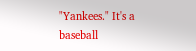"Yankees." It's a baseball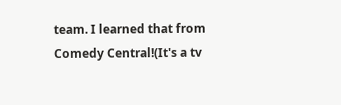team. I learned that from Comedy Central!(It's a tv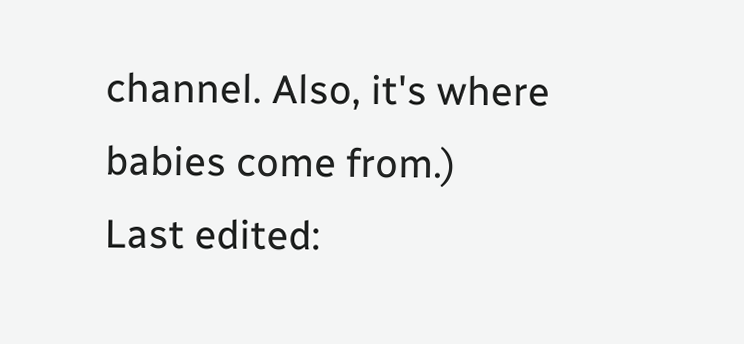channel. Also, it's where babies come from.)
Last edited: